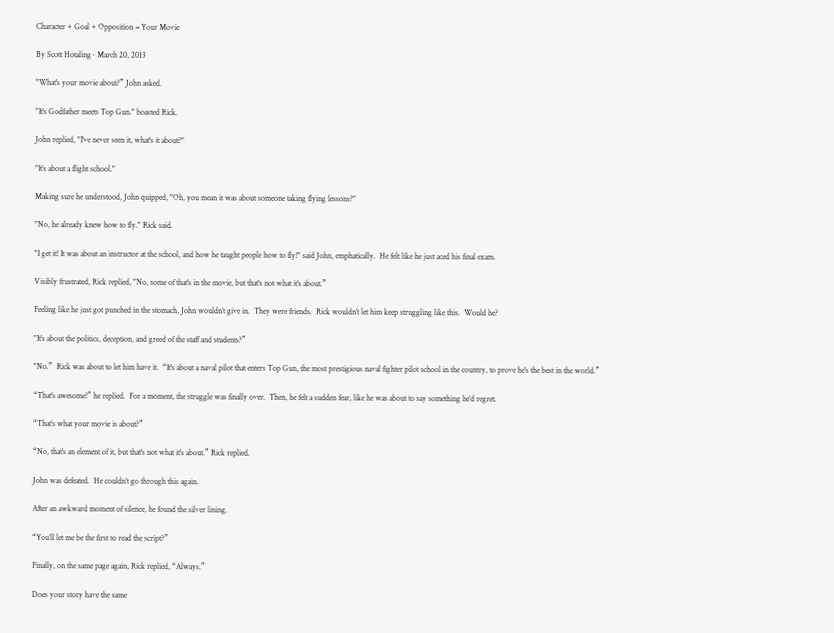Character + Goal + Opposition = Your Movie

By Scott Hotaling · March 20, 2013

"What's your movie about?” John asked.

"It's Godfather meets Top Gun." boasted Rick.

John replied, "I've never seen it, what's it about?"

"It’s about a flight school."

Making sure he understood, John quipped, "Oh, you mean it was about someone taking flying lessons?"

"No, he already knew how to fly." Rick said.

"I get it! It was about an instructor at the school, and how he taught people how to fly!" said John, emphatically.  He felt like he just aced his final exam.

Visibly frustrated, Rick replied, "No, some of that's in the movie, but that's not what it's about.”

Feeling like he just got punched in the stomach, John wouldn’t give in.  They were friends.  Rick wouldn’t let him keep struggling like this.  Would he?

"It's about the politics, deception, and greed of the staff and students?”

"No.”  Rick was about to let him have it.  “It's about a naval pilot that enters Top Gun, the most prestigious naval fighter pilot school in the country, to prove he's the best in the world.”

“That’s awesome!” he replied.  For a moment, the struggle was finally over.  Then, he felt a sudden fear, like he was about to say something he’d regret.

“That’s what your movie is about?”

“No, that's an element of it, but that's not what it's about.” Rick replied.

John was defeated.  He couldn’t go through this again.

After an awkward moment of silence, he found the silver lining.

“You’ll let me be the first to read the script?”

Finally, on the same page again, Rick replied, “Always.”

Does your story have the same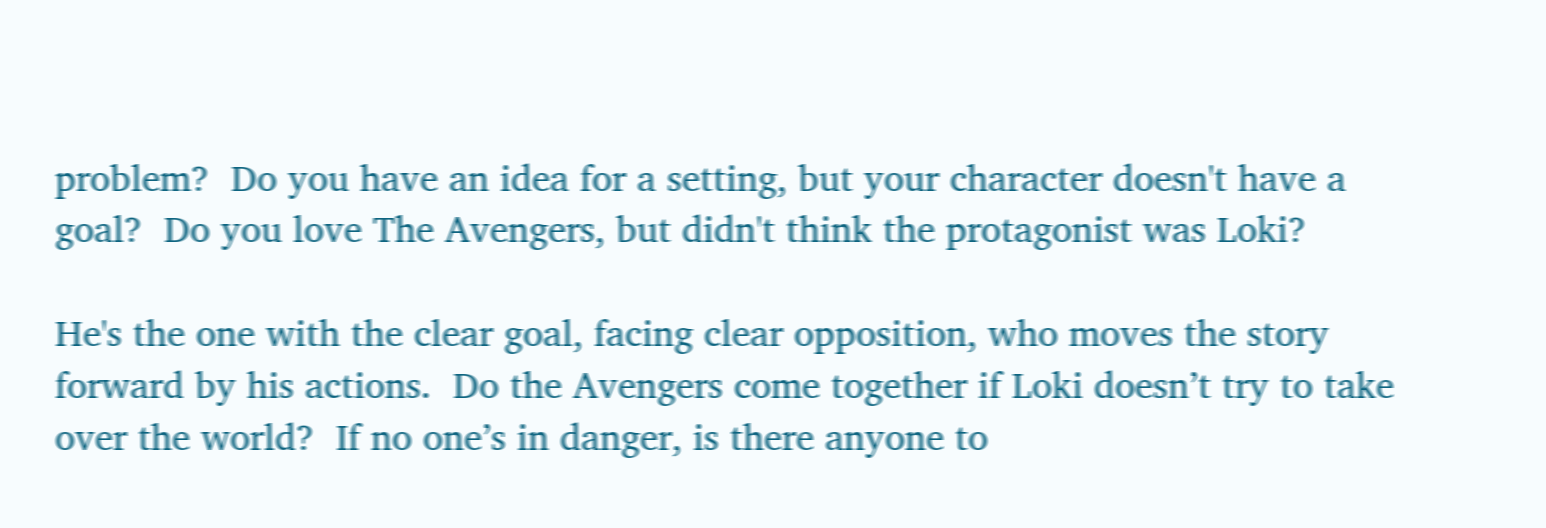problem?  Do you have an idea for a setting, but your character doesn't have a goal?  Do you love The Avengers, but didn't think the protagonist was Loki?

He's the one with the clear goal, facing clear opposition, who moves the story forward by his actions.  Do the Avengers come together if Loki doesn’t try to take over the world?  If no one’s in danger, is there anyone to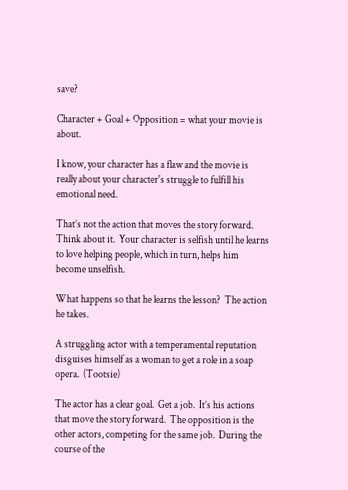save?

Character + Goal + Opposition = what your movie is about.

I know, your character has a flaw and the movie is really about your character's struggle to fulfill his emotional need.

That’s not the action that moves the story forward.  Think about it.  Your character is selfish until he learns to love helping people, which in turn, helps him become unselfish.

What happens so that he learns the lesson?  The action he takes.

A struggling actor with a temperamental reputation disguises himself as a woman to get a role in a soap opera.  (Tootsie)

The actor has a clear goal.  Get a job.  It’s his actions that move the story forward.  The opposition is the other actors, competing for the same job.  During the course of the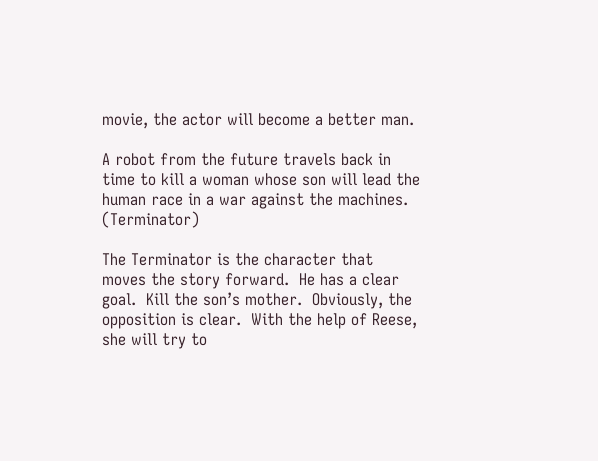movie, the actor will become a better man.

A robot from the future travels back in time to kill a woman whose son will lead the human race in a war against the machines.  (Terminator)

The Terminator is the character that moves the story forward.  He has a clear goal.  Kill the son’s mother.  Obviously, the opposition is clear.  With the help of Reese, she will try to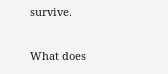survive.

What does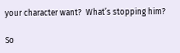your character want?  What’s stopping him?

So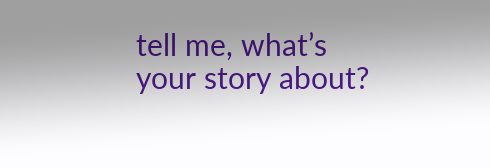tell me, what’s your story about?